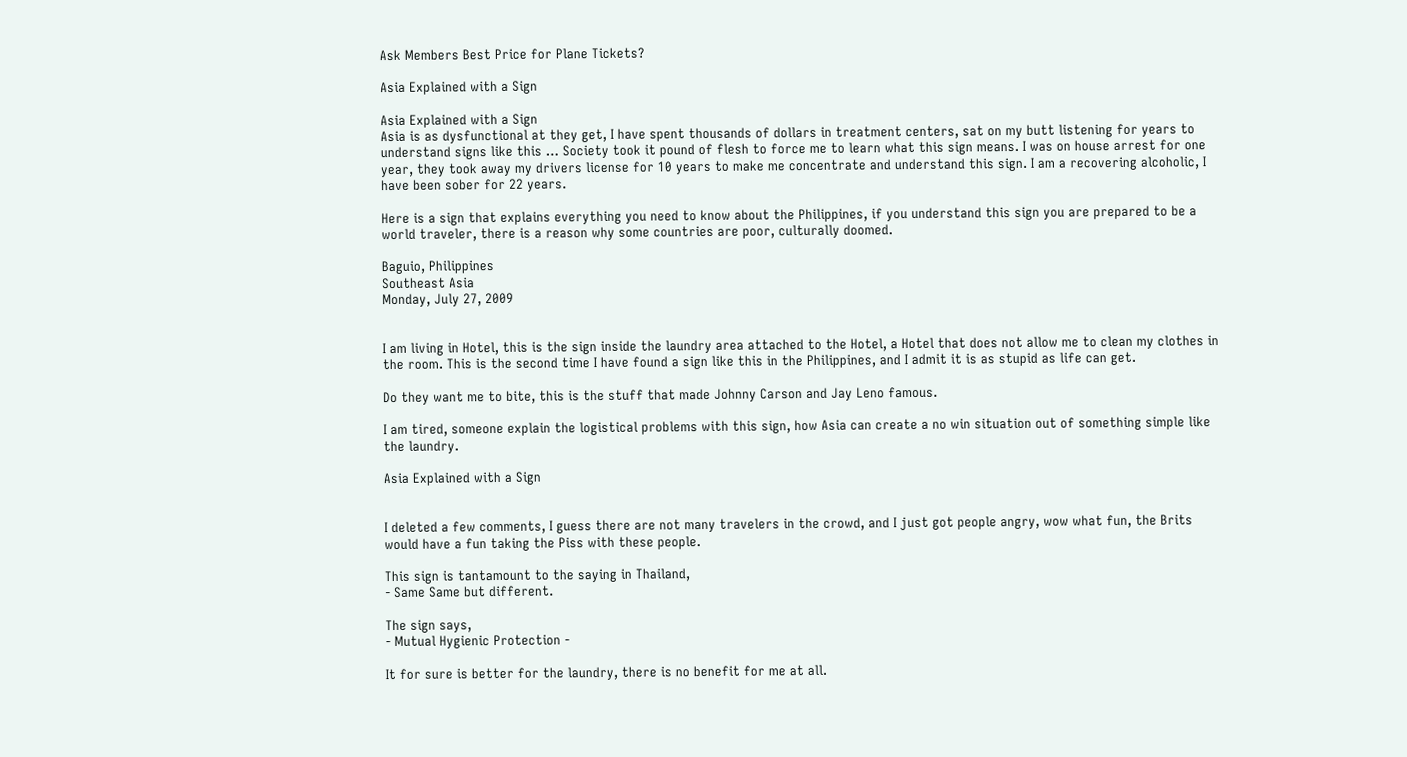Ask Members Best Price for Plane Tickets?

Asia Explained with a Sign

Asia Explained with a Sign
Asia is as dysfunctional at they get, I have spent thousands of dollars in treatment centers, sat on my butt listening for years to understand signs like this … Society took it pound of flesh to force me to learn what this sign means. I was on house arrest for one year, they took away my drivers license for 10 years to make me concentrate and understand this sign. I am a recovering alcoholic, I have been sober for 22 years.

Here is a sign that explains everything you need to know about the Philippines, if you understand this sign you are prepared to be a world traveler, there is a reason why some countries are poor, culturally doomed.

Baguio, Philippines
Southeast Asia
Monday, July 27, 2009


I am living in Hotel, this is the sign inside the laundry area attached to the Hotel, a Hotel that does not allow me to clean my clothes in the room. This is the second time I have found a sign like this in the Philippines, and I admit it is as stupid as life can get.

Do they want me to bite, this is the stuff that made Johnny Carson and Jay Leno famous.

I am tired, someone explain the logistical problems with this sign, how Asia can create a no win situation out of something simple like the laundry.

Asia Explained with a Sign


I deleted a few comments, I guess there are not many travelers in the crowd, and I just got people angry, wow what fun, the Brits would have a fun taking the Piss with these people.

This sign is tantamount to the saying in Thailand,
- Same Same but different.

The sign says,
- Mutual Hygienic Protection -

It for sure is better for the laundry, there is no benefit for me at all.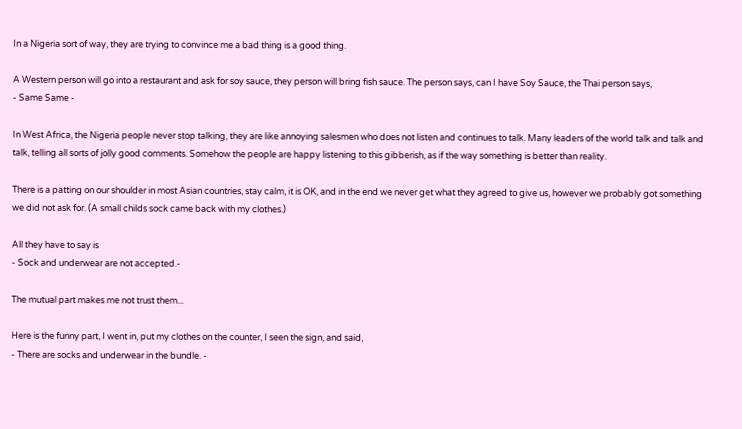In a Nigeria sort of way, they are trying to convince me a bad thing is a good thing.

A Western person will go into a restaurant and ask for soy sauce, they person will bring fish sauce. The person says, can I have Soy Sauce, the Thai person says,
- Same Same -

In West Africa, the Nigeria people never stop talking, they are like annoying salesmen who does not listen and continues to talk. Many leaders of the world talk and talk and talk, telling all sorts of jolly good comments. Somehow the people are happy listening to this gibberish, as if the way something is better than reality.

There is a patting on our shoulder in most Asian countries, stay calm, it is OK, and in the end we never get what they agreed to give us, however we probably got something we did not ask for. (A small childs sock came back with my clothes.)

All they have to say is
- Sock and underwear are not accepted.-

The mutual part makes me not trust them...

Here is the funny part, I went in, put my clothes on the counter, I seen the sign, and said,
- There are socks and underwear in the bundle. -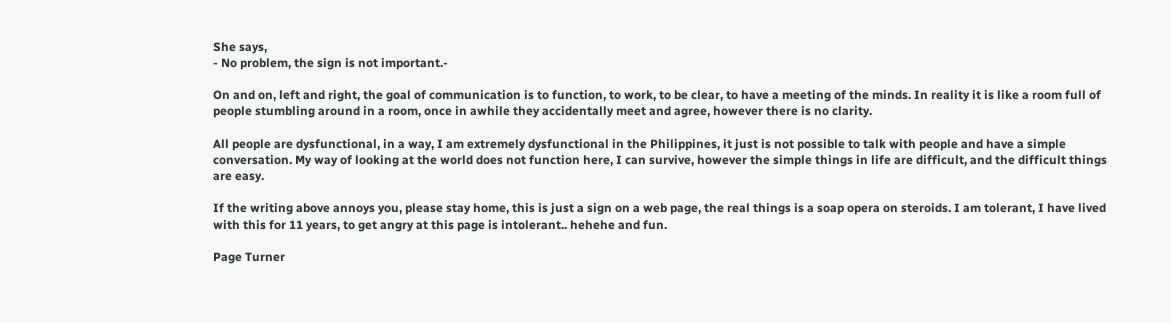She says,
- No problem, the sign is not important.-

On and on, left and right, the goal of communication is to function, to work, to be clear, to have a meeting of the minds. In reality it is like a room full of people stumbling around in a room, once in awhile they accidentally meet and agree, however there is no clarity.

All people are dysfunctional, in a way, I am extremely dysfunctional in the Philippines, it just is not possible to talk with people and have a simple conversation. My way of looking at the world does not function here, I can survive, however the simple things in life are difficult, and the difficult things are easy.

If the writing above annoys you, please stay home, this is just a sign on a web page, the real things is a soap opera on steroids. I am tolerant, I have lived with this for 11 years, to get angry at this page is intolerant.. hehehe and fun.

Page Turner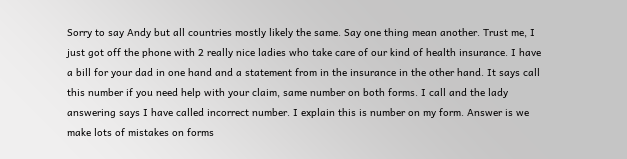Sorry to say Andy but all countries mostly likely the same. Say one thing mean another. Trust me, I just got off the phone with 2 really nice ladies who take care of our kind of health insurance. I have a bill for your dad in one hand and a statement from in the insurance in the other hand. It says call this number if you need help with your claim, same number on both forms. I call and the lady answering says I have called incorrect number. I explain this is number on my form. Answer is we make lots of mistakes on forms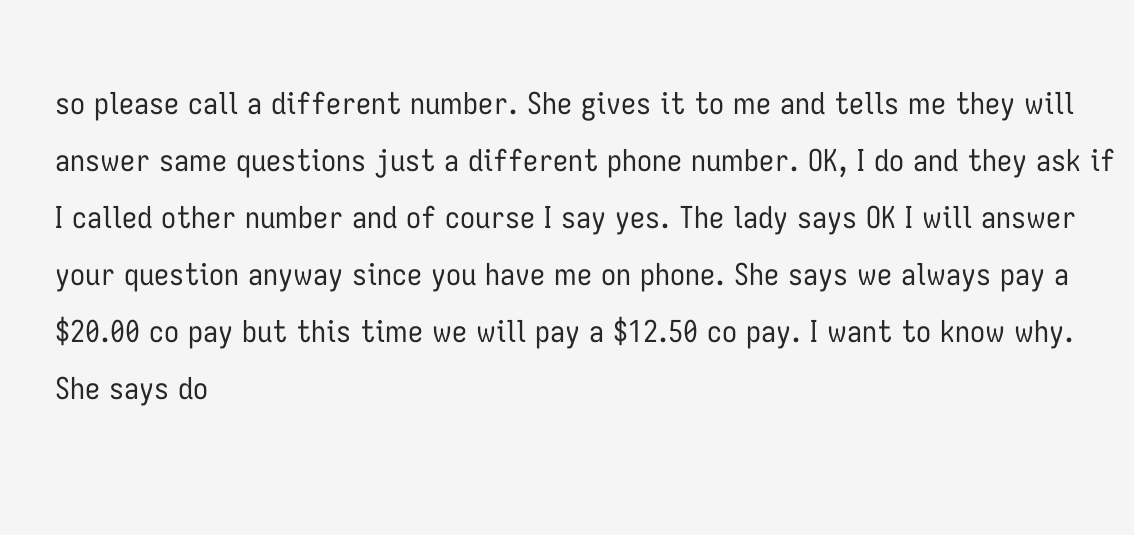so please call a different number. She gives it to me and tells me they will answer same questions just a different phone number. OK, I do and they ask if I called other number and of course I say yes. The lady says OK I will answer your question anyway since you have me on phone. She says we always pay a $20.00 co pay but this time we will pay a $12.50 co pay. I want to know why. She says do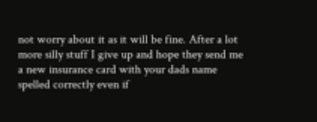not worry about it as it will be fine. After a lot more silly stuff I give up and hope they send me a new insurance card with your dads name spelled correctly even if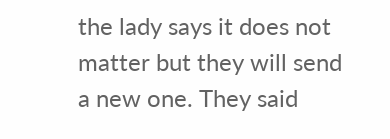the lady says it does not matter but they will send a new one. They said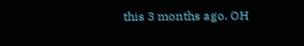this 3 months ago. OH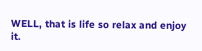WELL, that is life so relax and enjoy it.